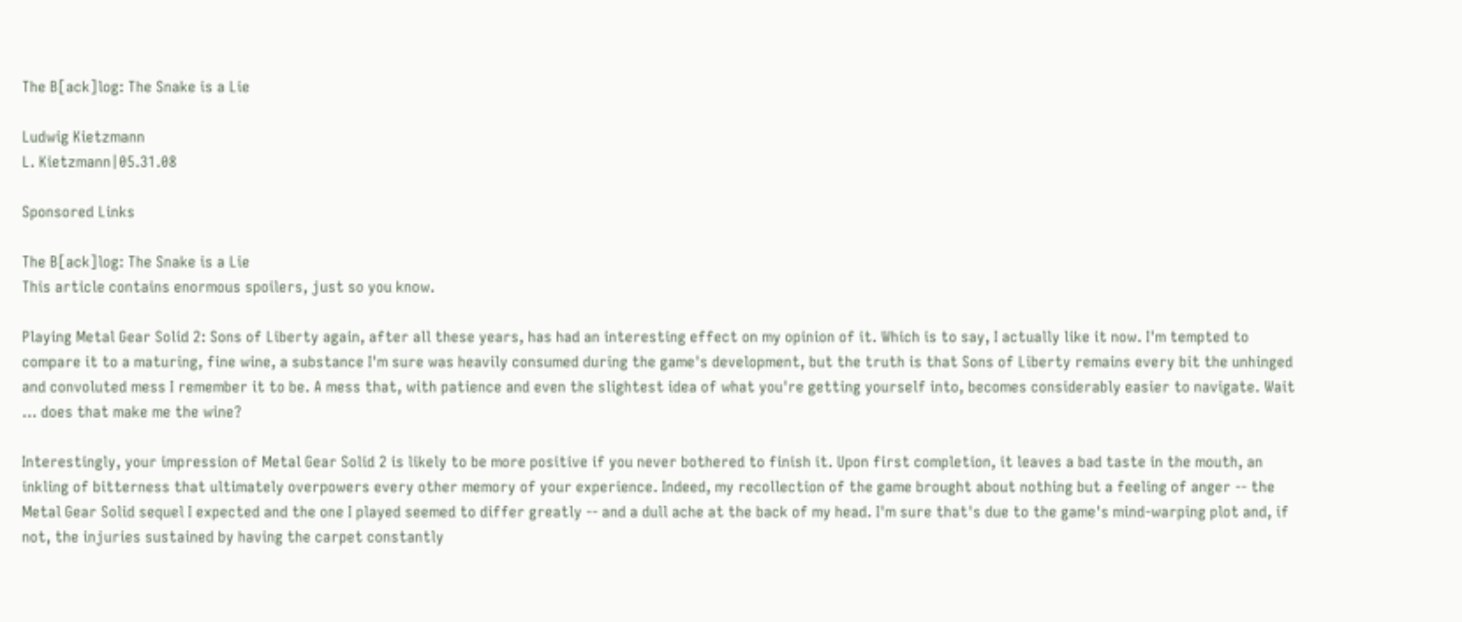The B[ack]log: The Snake is a Lie

Ludwig Kietzmann
L. Kietzmann|05.31.08

Sponsored Links

The B[ack]log: The Snake is a Lie
This article contains enormous spoilers, just so you know.

Playing Metal Gear Solid 2: Sons of Liberty again, after all these years, has had an interesting effect on my opinion of it. Which is to say, I actually like it now. I'm tempted to compare it to a maturing, fine wine, a substance I'm sure was heavily consumed during the game's development, but the truth is that Sons of Liberty remains every bit the unhinged and convoluted mess I remember it to be. A mess that, with patience and even the slightest idea of what you're getting yourself into, becomes considerably easier to navigate. Wait ... does that make me the wine?

Interestingly, your impression of Metal Gear Solid 2 is likely to be more positive if you never bothered to finish it. Upon first completion, it leaves a bad taste in the mouth, an inkling of bitterness that ultimately overpowers every other memory of your experience. Indeed, my recollection of the game brought about nothing but a feeling of anger -- the Metal Gear Solid sequel I expected and the one I played seemed to differ greatly -- and a dull ache at the back of my head. I'm sure that's due to the game's mind-warping plot and, if not, the injuries sustained by having the carpet constantly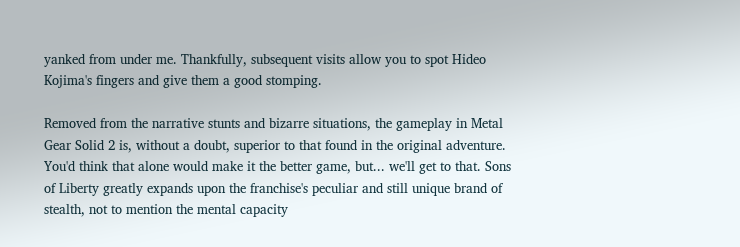yanked from under me. Thankfully, subsequent visits allow you to spot Hideo Kojima's fingers and give them a good stomping.

Removed from the narrative stunts and bizarre situations, the gameplay in Metal Gear Solid 2 is, without a doubt, superior to that found in the original adventure. You'd think that alone would make it the better game, but... we'll get to that. Sons of Liberty greatly expands upon the franchise's peculiar and still unique brand of stealth, not to mention the mental capacity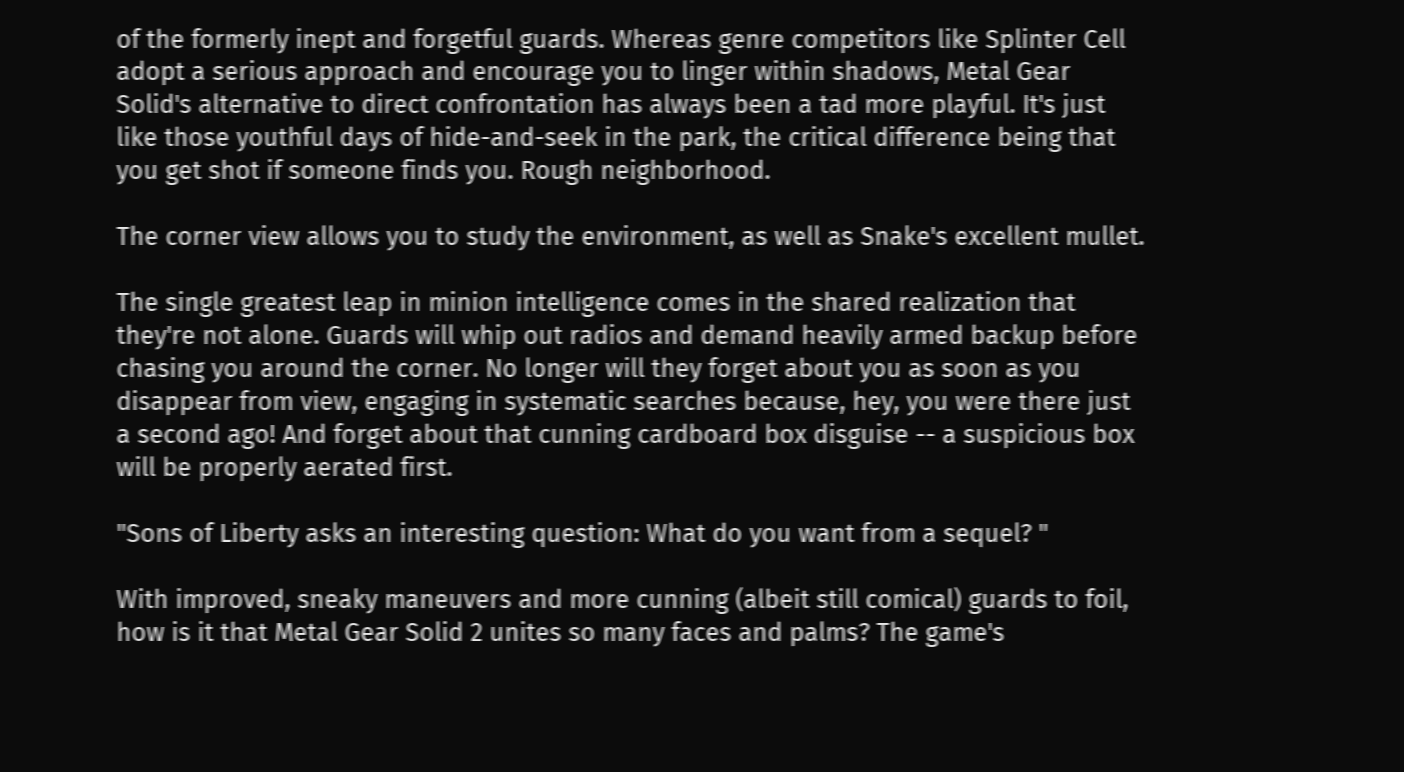of the formerly inept and forgetful guards. Whereas genre competitors like Splinter Cell adopt a serious approach and encourage you to linger within shadows, Metal Gear Solid's alternative to direct confrontation has always been a tad more playful. It's just like those youthful days of hide-and-seek in the park, the critical difference being that you get shot if someone finds you. Rough neighborhood.

The corner view allows you to study the environment, as well as Snake's excellent mullet.

The single greatest leap in minion intelligence comes in the shared realization that they're not alone. Guards will whip out radios and demand heavily armed backup before chasing you around the corner. No longer will they forget about you as soon as you disappear from view, engaging in systematic searches because, hey, you were there just a second ago! And forget about that cunning cardboard box disguise -- a suspicious box will be properly aerated first.

"Sons of Liberty asks an interesting question: What do you want from a sequel? "

With improved, sneaky maneuvers and more cunning (albeit still comical) guards to foil, how is it that Metal Gear Solid 2 unites so many faces and palms? The game's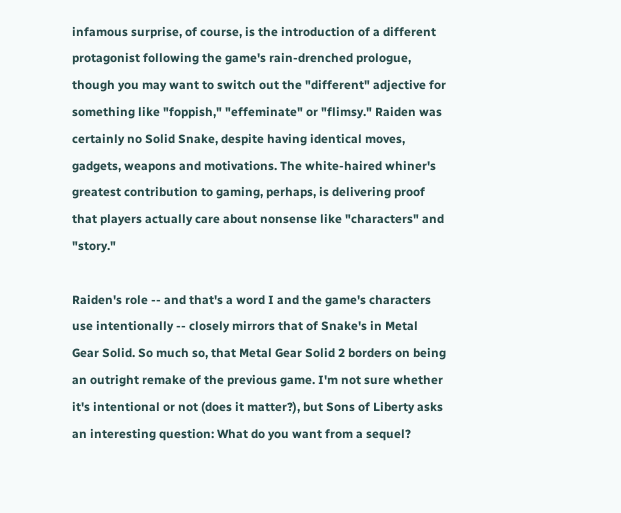infamous surprise, of course, is the introduction of a different protagonist following the game's rain-drenched prologue, though you may want to switch out the "different" adjective for something like "foppish," "effeminate" or "flimsy." Raiden was certainly no Solid Snake, despite having identical moves, gadgets, weapons and motivations. The white-haired whiner's greatest contribution to gaming, perhaps, is delivering proof that players actually care about nonsense like "characters" and "story."

Raiden's role -- and that's a word I and the game's characters use intentionally -- closely mirrors that of Snake's in Metal Gear Solid. So much so, that Metal Gear Solid 2 borders on being an outright remake of the previous game. I'm not sure whether it's intentional or not (does it matter?), but Sons of Liberty asks an interesting question: What do you want from a sequel?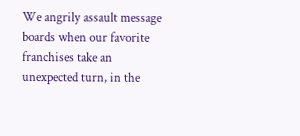We angrily assault message boards when our favorite franchises take an unexpected turn, in the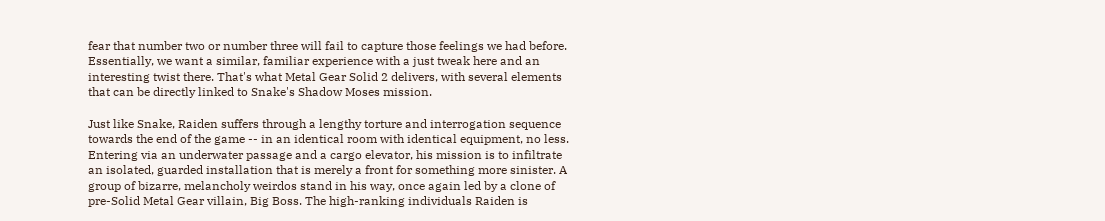fear that number two or number three will fail to capture those feelings we had before. Essentially, we want a similar, familiar experience with a just tweak here and an interesting twist there. That's what Metal Gear Solid 2 delivers, with several elements that can be directly linked to Snake's Shadow Moses mission.

Just like Snake, Raiden suffers through a lengthy torture and interrogation sequence towards the end of the game -- in an identical room with identical equipment, no less. Entering via an underwater passage and a cargo elevator, his mission is to infiltrate an isolated, guarded installation that is merely a front for something more sinister. A group of bizarre, melancholy weirdos stand in his way, once again led by a clone of pre-Solid Metal Gear villain, Big Boss. The high-ranking individuals Raiden is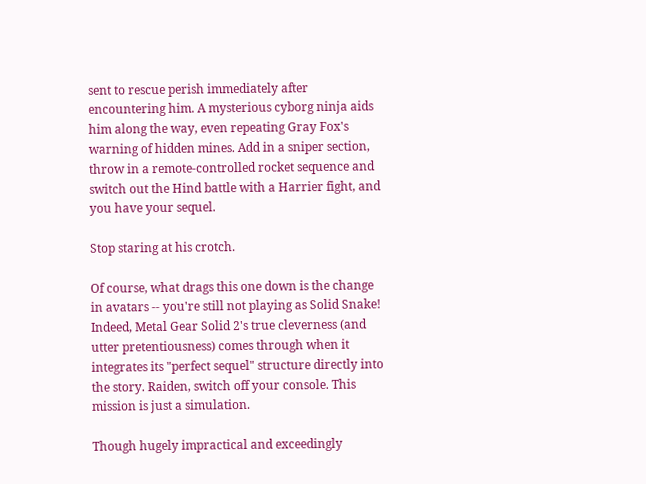sent to rescue perish immediately after encountering him. A mysterious cyborg ninja aids him along the way, even repeating Gray Fox's warning of hidden mines. Add in a sniper section, throw in a remote-controlled rocket sequence and switch out the Hind battle with a Harrier fight, and you have your sequel.

Stop staring at his crotch.

Of course, what drags this one down is the change in avatars -- you're still not playing as Solid Snake! Indeed, Metal Gear Solid 2's true cleverness (and utter pretentiousness) comes through when it integrates its "perfect sequel" structure directly into the story. Raiden, switch off your console. This mission is just a simulation.

Though hugely impractical and exceedingly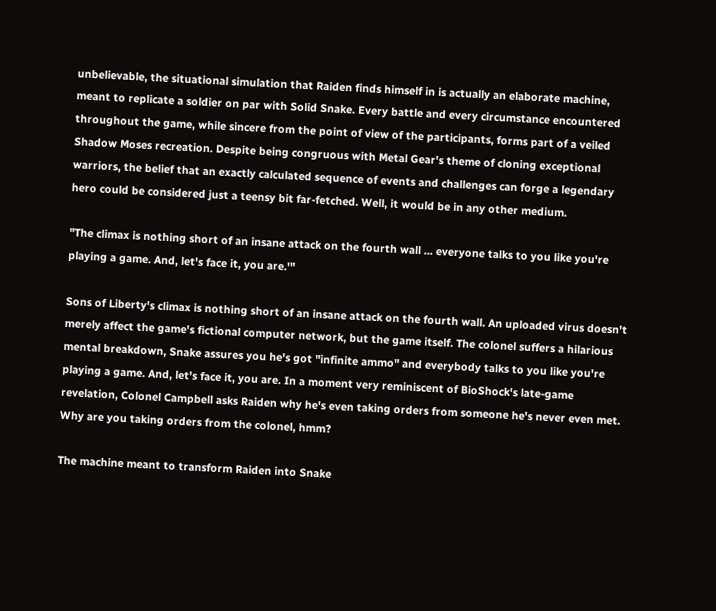unbelievable, the situational simulation that Raiden finds himself in is actually an elaborate machine, meant to replicate a soldier on par with Solid Snake. Every battle and every circumstance encountered throughout the game, while sincere from the point of view of the participants, forms part of a veiled Shadow Moses recreation. Despite being congruous with Metal Gear's theme of cloning exceptional warriors, the belief that an exactly calculated sequence of events and challenges can forge a legendary hero could be considered just a teensy bit far-fetched. Well, it would be in any other medium.

"The climax is nothing short of an insane attack on the fourth wall ... everyone talks to you like you're playing a game. And, let's face it, you are.'"

Sons of Liberty's climax is nothing short of an insane attack on the fourth wall. An uploaded virus doesn't merely affect the game's fictional computer network, but the game itself. The colonel suffers a hilarious mental breakdown, Snake assures you he's got "infinite ammo" and everybody talks to you like you're playing a game. And, let's face it, you are. In a moment very reminiscent of BioShock's late-game revelation, Colonel Campbell asks Raiden why he's even taking orders from someone he's never even met. Why are you taking orders from the colonel, hmm?

The machine meant to transform Raiden into Snake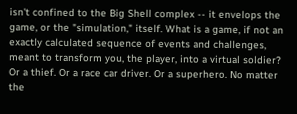isn't confined to the Big Shell complex -- it envelops the game, or the "simulation," itself. What is a game, if not an exactly calculated sequence of events and challenges, meant to transform you, the player, into a virtual soldier? Or a thief. Or a race car driver. Or a superhero. No matter the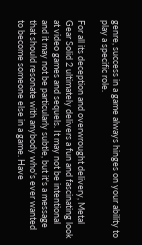genre, success in a game always hinges on your ability to play a specific role.

For all its deception and overwrought delivery, Metal Gear Solid 2 ultimately delivers a fun and fascinating look at video games and sequels. It may not be intentional and it may not be particularly subtle, but it's a message that should resonate with anybody who's ever wanted to become someone else in a game. Have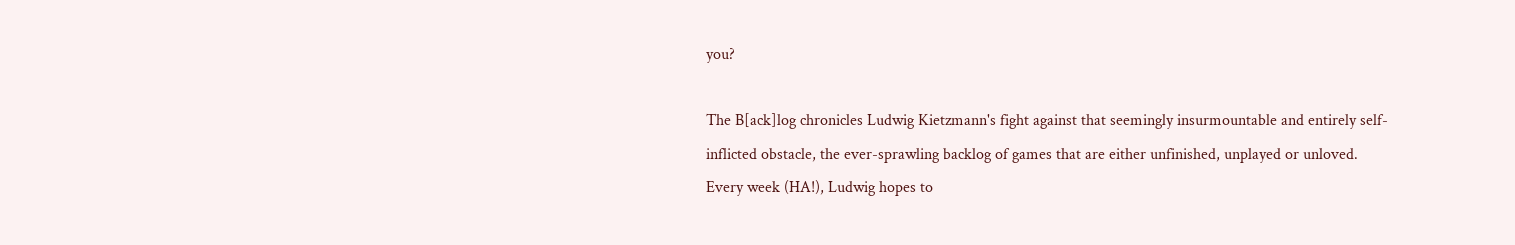you?

The B[ack]log chronicles Ludwig Kietzmann's fight against that seemingly insurmountable and entirely self-inflicted obstacle, the ever-sprawling backlog of games that are either unfinished, unplayed or unloved. Every week (HA!), Ludwig hopes to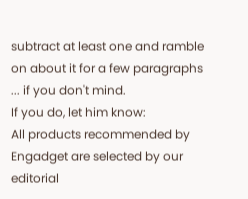subtract at least one and ramble on about it for a few paragraphs ... if you don't mind.
If you do, let him know:
All products recommended by Engadget are selected by our editorial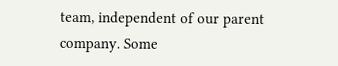team, independent of our parent company. Some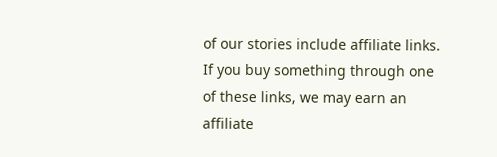of our stories include affiliate links. If you buy something through one of these links, we may earn an affiliate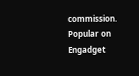commission.
Popular on Engadget